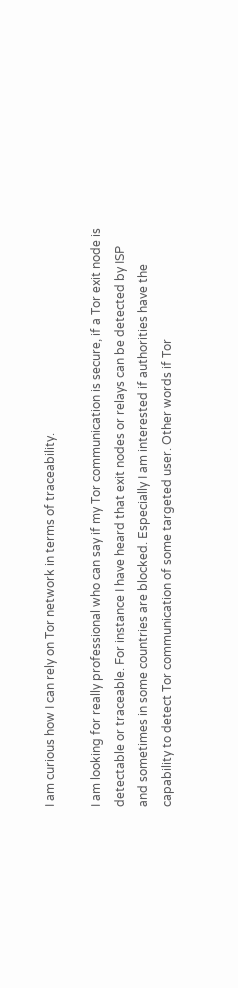I am curious how I can rely on Tor network in terms of traceability.

I am looking for really professional who can say if my Tor communication is secure, if a Tor exit node is detectable or traceable. For instance I have heard that exit nodes or relays can be detected by ISP and sometimes in some countries are blocked. Especially I am interested if authorities have the capability to detect Tor communication of some targeted user. Other words if Tor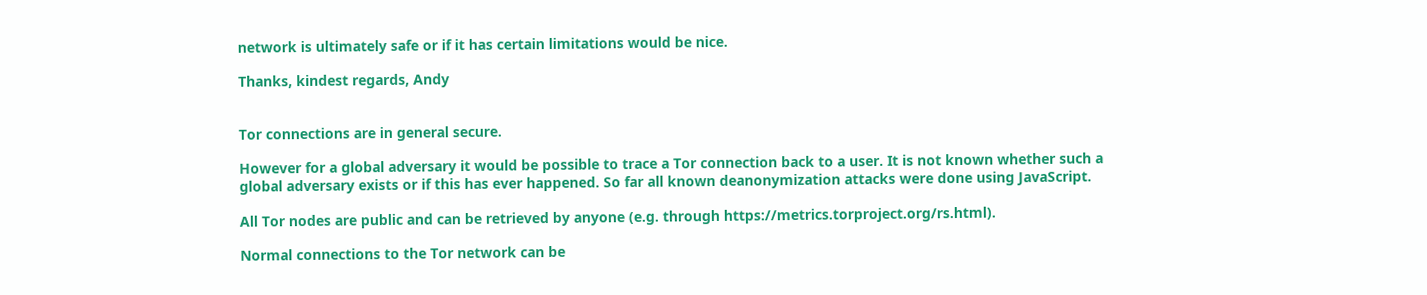network is ultimately safe or if it has certain limitations would be nice.

Thanks, kindest regards, Andy


Tor connections are in general secure.

However for a global adversary it would be possible to trace a Tor connection back to a user. It is not known whether such a global adversary exists or if this has ever happened. So far all known deanonymization attacks were done using JavaScript.

All Tor nodes are public and can be retrieved by anyone (e.g. through https://metrics.torproject.org/rs.html).

Normal connections to the Tor network can be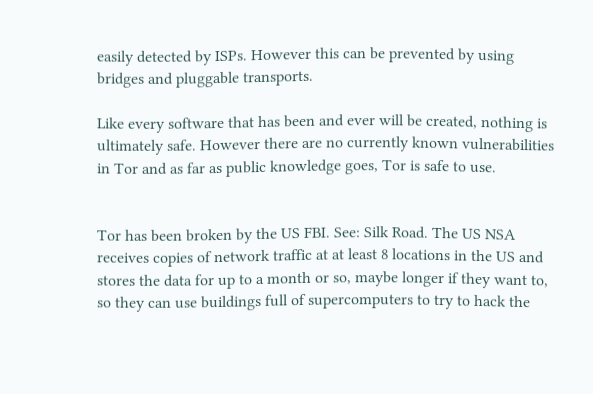easily detected by ISPs. However this can be prevented by using bridges and pluggable transports.

Like every software that has been and ever will be created, nothing is ultimately safe. However there are no currently known vulnerabilities in Tor and as far as public knowledge goes, Tor is safe to use.


Tor has been broken by the US FBI. See: Silk Road. The US NSA receives copies of network traffic at at least 8 locations in the US and stores the data for up to a month or so, maybe longer if they want to, so they can use buildings full of supercomputers to try to hack the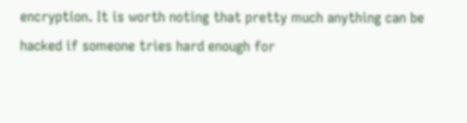encryption. It is worth noting that pretty much anything can be hacked if someone tries hard enough for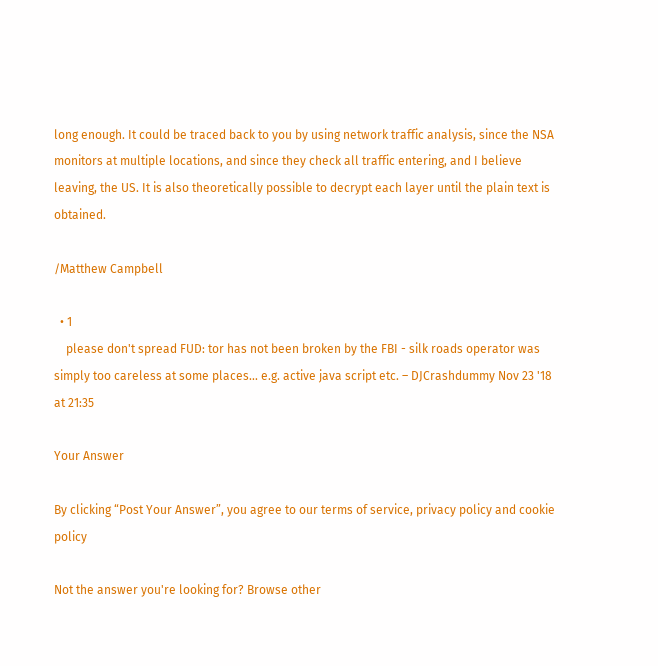long enough. It could be traced back to you by using network traffic analysis, since the NSA monitors at multiple locations, and since they check all traffic entering, and I believe leaving, the US. It is also theoretically possible to decrypt each layer until the plain text is obtained.

/Matthew Campbell

  • 1
    please don't spread FUD: tor has not been broken by the FBI - silk roads operator was simply too careless at some places... e.g. active java script etc. – DJCrashdummy Nov 23 '18 at 21:35

Your Answer

By clicking “Post Your Answer”, you agree to our terms of service, privacy policy and cookie policy

Not the answer you're looking for? Browse other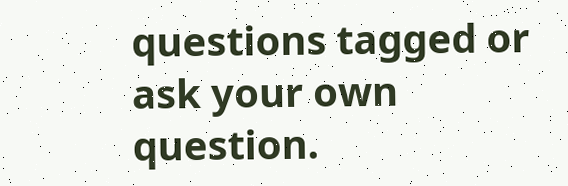questions tagged or ask your own question.